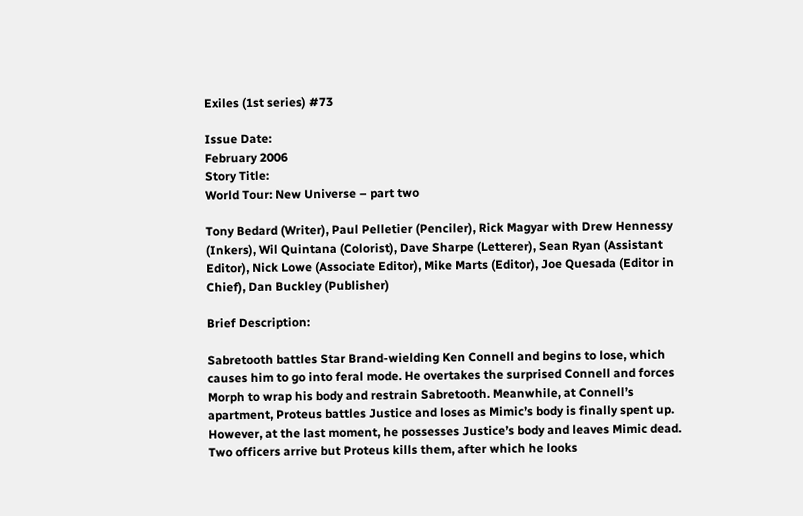Exiles (1st series) #73

Issue Date:
February 2006
Story Title:
World Tour: New Universe – part two

Tony Bedard (Writer), Paul Pelletier (Penciler), Rick Magyar with Drew Hennessy (Inkers), Wil Quintana (Colorist), Dave Sharpe (Letterer), Sean Ryan (Assistant Editor), Nick Lowe (Associate Editor), Mike Marts (Editor), Joe Quesada (Editor in Chief), Dan Buckley (Publisher)

Brief Description:

Sabretooth battles Star Brand-wielding Ken Connell and begins to lose, which causes him to go into feral mode. He overtakes the surprised Connell and forces Morph to wrap his body and restrain Sabretooth. Meanwhile, at Connell’s apartment, Proteus battles Justice and loses as Mimic’s body is finally spent up. However, at the last moment, he possesses Justice’s body and leaves Mimic dead. Two officers arrive but Proteus kills them, after which he looks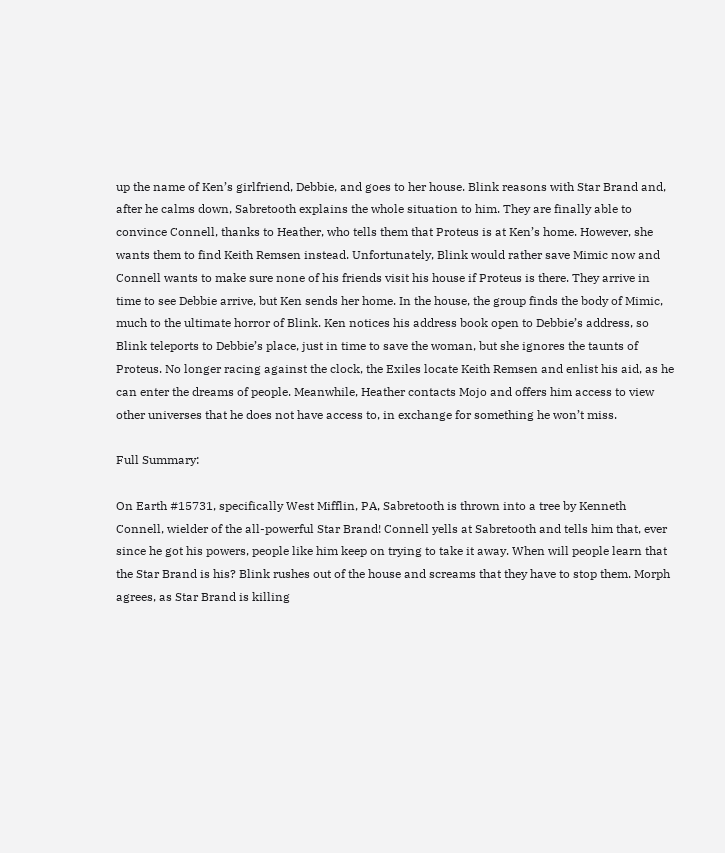up the name of Ken’s girlfriend, Debbie, and goes to her house. Blink reasons with Star Brand and, after he calms down, Sabretooth explains the whole situation to him. They are finally able to convince Connell, thanks to Heather, who tells them that Proteus is at Ken’s home. However, she wants them to find Keith Remsen instead. Unfortunately, Blink would rather save Mimic now and Connell wants to make sure none of his friends visit his house if Proteus is there. They arrive in time to see Debbie arrive, but Ken sends her home. In the house, the group finds the body of Mimic, much to the ultimate horror of Blink. Ken notices his address book open to Debbie’s address, so Blink teleports to Debbie’s place, just in time to save the woman, but she ignores the taunts of Proteus. No longer racing against the clock, the Exiles locate Keith Remsen and enlist his aid, as he can enter the dreams of people. Meanwhile, Heather contacts Mojo and offers him access to view other universes that he does not have access to, in exchange for something he won’t miss.

Full Summary:

On Earth #15731, specifically West Mifflin, PA, Sabretooth is thrown into a tree by Kenneth Connell, wielder of the all-powerful Star Brand! Connell yells at Sabretooth and tells him that, ever since he got his powers, people like him keep on trying to take it away. When will people learn that the Star Brand is his? Blink rushes out of the house and screams that they have to stop them. Morph agrees, as Star Brand is killing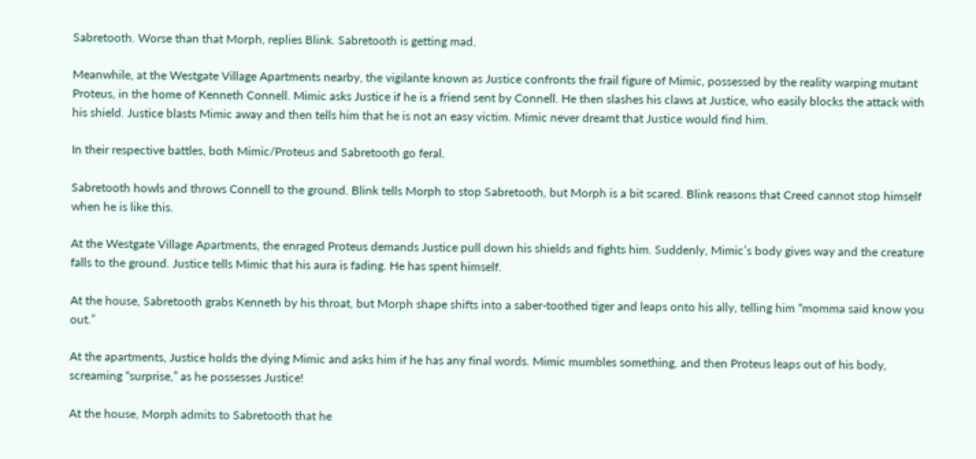Sabretooth. Worse than that Morph, replies Blink. Sabretooth is getting mad.

Meanwhile, at the Westgate Village Apartments nearby, the vigilante known as Justice confronts the frail figure of Mimic, possessed by the reality warping mutant Proteus, in the home of Kenneth Connell. Mimic asks Justice if he is a friend sent by Connell. He then slashes his claws at Justice, who easily blocks the attack with his shield. Justice blasts Mimic away and then tells him that he is not an easy victim. Mimic never dreamt that Justice would find him.

In their respective battles, both Mimic/Proteus and Sabretooth go feral.

Sabretooth howls and throws Connell to the ground. Blink tells Morph to stop Sabretooth, but Morph is a bit scared. Blink reasons that Creed cannot stop himself when he is like this.

At the Westgate Village Apartments, the enraged Proteus demands Justice pull down his shields and fights him. Suddenly, Mimic’s body gives way and the creature falls to the ground. Justice tells Mimic that his aura is fading. He has spent himself.

At the house, Sabretooth grabs Kenneth by his throat, but Morph shape shifts into a saber-toothed tiger and leaps onto his ally, telling him “momma said know you out.”

At the apartments, Justice holds the dying Mimic and asks him if he has any final words. Mimic mumbles something, and then Proteus leaps out of his body, screaming “surprise,” as he possesses Justice!

At the house, Morph admits to Sabretooth that he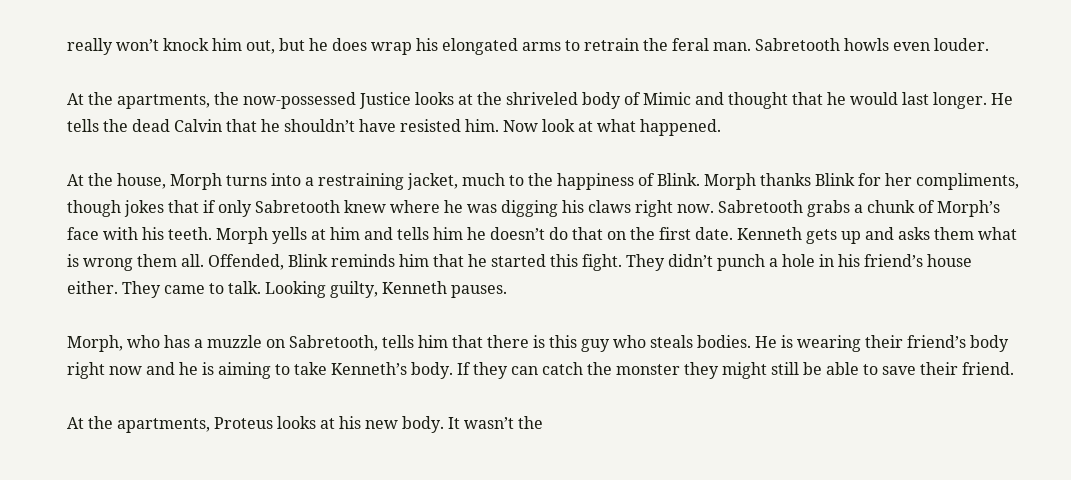really won’t knock him out, but he does wrap his elongated arms to retrain the feral man. Sabretooth howls even louder.

At the apartments, the now-possessed Justice looks at the shriveled body of Mimic and thought that he would last longer. He tells the dead Calvin that he shouldn’t have resisted him. Now look at what happened.

At the house, Morph turns into a restraining jacket, much to the happiness of Blink. Morph thanks Blink for her compliments, though jokes that if only Sabretooth knew where he was digging his claws right now. Sabretooth grabs a chunk of Morph’s face with his teeth. Morph yells at him and tells him he doesn’t do that on the first date. Kenneth gets up and asks them what is wrong them all. Offended, Blink reminds him that he started this fight. They didn’t punch a hole in his friend’s house either. They came to talk. Looking guilty, Kenneth pauses.

Morph, who has a muzzle on Sabretooth, tells him that there is this guy who steals bodies. He is wearing their friend’s body right now and he is aiming to take Kenneth’s body. If they can catch the monster they might still be able to save their friend.

At the apartments, Proteus looks at his new body. It wasn’t the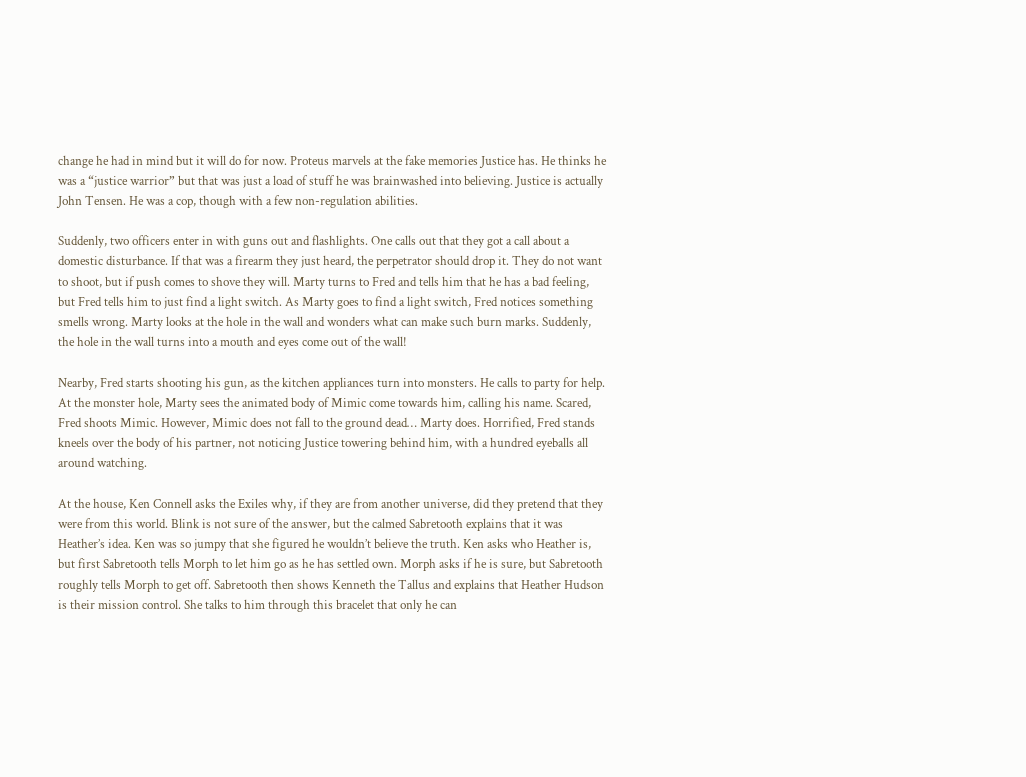change he had in mind but it will do for now. Proteus marvels at the fake memories Justice has. He thinks he was a “justice warrior” but that was just a load of stuff he was brainwashed into believing. Justice is actually John Tensen. He was a cop, though with a few non-regulation abilities.

Suddenly, two officers enter in with guns out and flashlights. One calls out that they got a call about a domestic disturbance. If that was a firearm they just heard, the perpetrator should drop it. They do not want to shoot, but if push comes to shove they will. Marty turns to Fred and tells him that he has a bad feeling, but Fred tells him to just find a light switch. As Marty goes to find a light switch, Fred notices something smells wrong. Marty looks at the hole in the wall and wonders what can make such burn marks. Suddenly, the hole in the wall turns into a mouth and eyes come out of the wall!

Nearby, Fred starts shooting his gun, as the kitchen appliances turn into monsters. He calls to party for help. At the monster hole, Marty sees the animated body of Mimic come towards him, calling his name. Scared, Fred shoots Mimic. However, Mimic does not fall to the ground dead… Marty does. Horrified, Fred stands kneels over the body of his partner, not noticing Justice towering behind him, with a hundred eyeballs all around watching.

At the house, Ken Connell asks the Exiles why, if they are from another universe, did they pretend that they were from this world. Blink is not sure of the answer, but the calmed Sabretooth explains that it was Heather’s idea. Ken was so jumpy that she figured he wouldn’t believe the truth. Ken asks who Heather is, but first Sabretooth tells Morph to let him go as he has settled own. Morph asks if he is sure, but Sabretooth roughly tells Morph to get off. Sabretooth then shows Kenneth the Tallus and explains that Heather Hudson is their mission control. She talks to him through this bracelet that only he can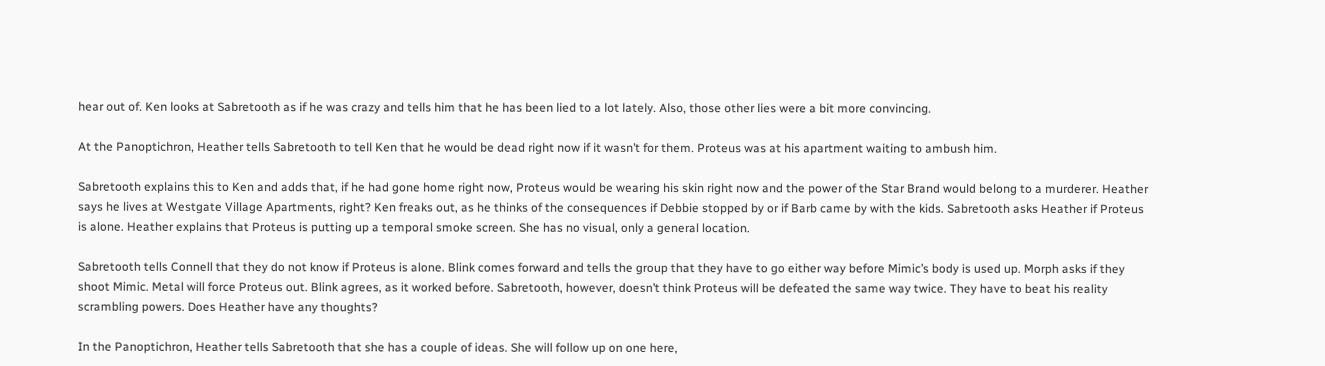hear out of. Ken looks at Sabretooth as if he was crazy and tells him that he has been lied to a lot lately. Also, those other lies were a bit more convincing.

At the Panoptichron, Heather tells Sabretooth to tell Ken that he would be dead right now if it wasn’t for them. Proteus was at his apartment waiting to ambush him.

Sabretooth explains this to Ken and adds that, if he had gone home right now, Proteus would be wearing his skin right now and the power of the Star Brand would belong to a murderer. Heather says he lives at Westgate Village Apartments, right? Ken freaks out, as he thinks of the consequences if Debbie stopped by or if Barb came by with the kids. Sabretooth asks Heather if Proteus is alone. Heather explains that Proteus is putting up a temporal smoke screen. She has no visual, only a general location.

Sabretooth tells Connell that they do not know if Proteus is alone. Blink comes forward and tells the group that they have to go either way before Mimic’s body is used up. Morph asks if they shoot Mimic. Metal will force Proteus out. Blink agrees, as it worked before. Sabretooth, however, doesn’t think Proteus will be defeated the same way twice. They have to beat his reality scrambling powers. Does Heather have any thoughts?

In the Panoptichron, Heather tells Sabretooth that she has a couple of ideas. She will follow up on one here,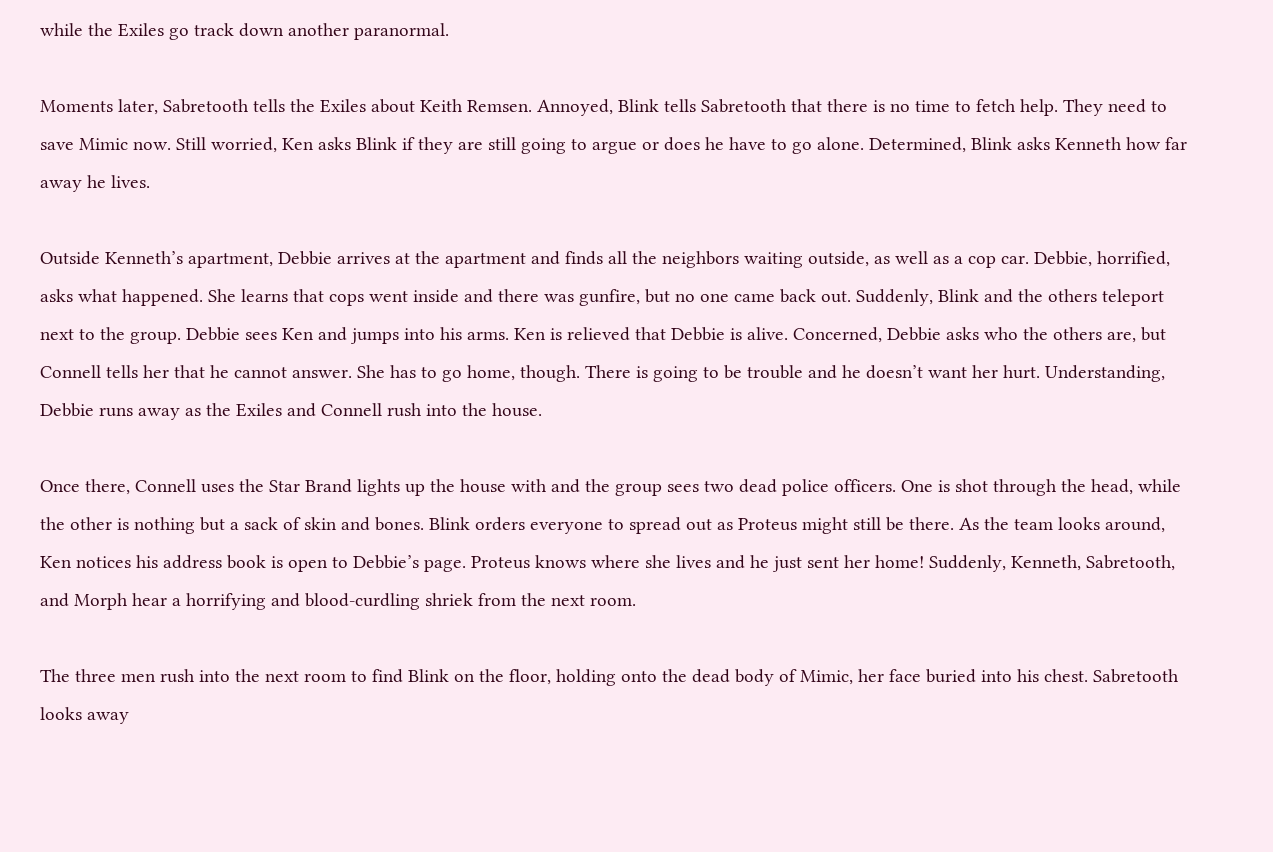while the Exiles go track down another paranormal.

Moments later, Sabretooth tells the Exiles about Keith Remsen. Annoyed, Blink tells Sabretooth that there is no time to fetch help. They need to save Mimic now. Still worried, Ken asks Blink if they are still going to argue or does he have to go alone. Determined, Blink asks Kenneth how far away he lives.

Outside Kenneth’s apartment, Debbie arrives at the apartment and finds all the neighbors waiting outside, as well as a cop car. Debbie, horrified, asks what happened. She learns that cops went inside and there was gunfire, but no one came back out. Suddenly, Blink and the others teleport next to the group. Debbie sees Ken and jumps into his arms. Ken is relieved that Debbie is alive. Concerned, Debbie asks who the others are, but Connell tells her that he cannot answer. She has to go home, though. There is going to be trouble and he doesn’t want her hurt. Understanding, Debbie runs away as the Exiles and Connell rush into the house.

Once there, Connell uses the Star Brand lights up the house with and the group sees two dead police officers. One is shot through the head, while the other is nothing but a sack of skin and bones. Blink orders everyone to spread out as Proteus might still be there. As the team looks around, Ken notices his address book is open to Debbie’s page. Proteus knows where she lives and he just sent her home! Suddenly, Kenneth, Sabretooth, and Morph hear a horrifying and blood-curdling shriek from the next room.

The three men rush into the next room to find Blink on the floor, holding onto the dead body of Mimic, her face buried into his chest. Sabretooth looks away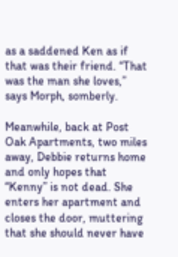as a saddened Ken as if that was their friend. “That was the man she loves,” says Morph, somberly.

Meanwhile, back at Post Oak Apartments, two miles away, Debbie returns home and only hopes that “Kenny” is not dead. She enters her apartment and closes the door, muttering that she should never have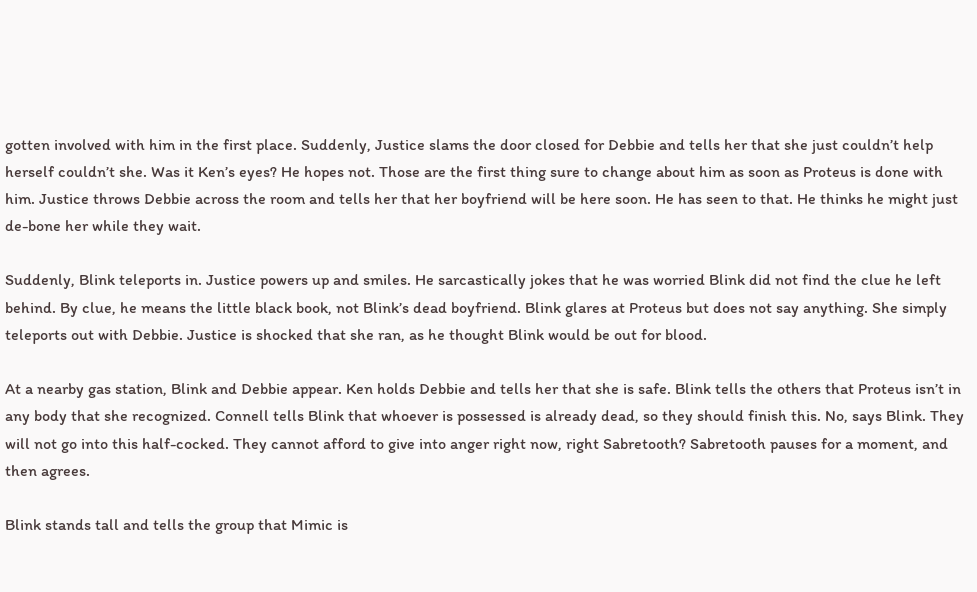gotten involved with him in the first place. Suddenly, Justice slams the door closed for Debbie and tells her that she just couldn’t help herself couldn’t she. Was it Ken’s eyes? He hopes not. Those are the first thing sure to change about him as soon as Proteus is done with him. Justice throws Debbie across the room and tells her that her boyfriend will be here soon. He has seen to that. He thinks he might just de-bone her while they wait.

Suddenly, Blink teleports in. Justice powers up and smiles. He sarcastically jokes that he was worried Blink did not find the clue he left behind. By clue, he means the little black book, not Blink’s dead boyfriend. Blink glares at Proteus but does not say anything. She simply teleports out with Debbie. Justice is shocked that she ran, as he thought Blink would be out for blood.

At a nearby gas station, Blink and Debbie appear. Ken holds Debbie and tells her that she is safe. Blink tells the others that Proteus isn’t in any body that she recognized. Connell tells Blink that whoever is possessed is already dead, so they should finish this. No, says Blink. They will not go into this half-cocked. They cannot afford to give into anger right now, right Sabretooth? Sabretooth pauses for a moment, and then agrees.

Blink stands tall and tells the group that Mimic is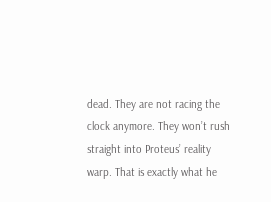dead. They are not racing the clock anymore. They won’t rush straight into Proteus’ reality warp. That is exactly what he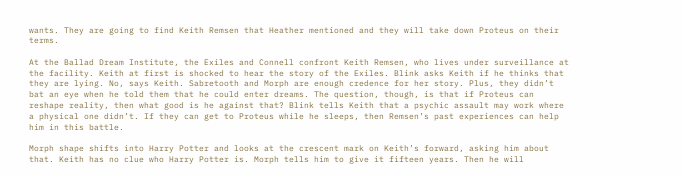wants. They are going to find Keith Remsen that Heather mentioned and they will take down Proteus on their terms.

At the Ballad Dream Institute, the Exiles and Connell confront Keith Remsen, who lives under surveillance at the facility. Keith at first is shocked to hear the story of the Exiles. Blink asks Keith if he thinks that they are lying. No, says Keith. Sabretooth and Morph are enough credence for her story. Plus, they didn’t bat an eye when he told them that he could enter dreams. The question, though, is that if Proteus can reshape reality, then what good is he against that? Blink tells Keith that a psychic assault may work where a physical one didn’t. If they can get to Proteus while he sleeps, then Remsen’s past experiences can help him in this battle.

Morph shape shifts into Harry Potter and looks at the crescent mark on Keith’s forward, asking him about that. Keith has no clue who Harry Potter is. Morph tells him to give it fifteen years. Then he will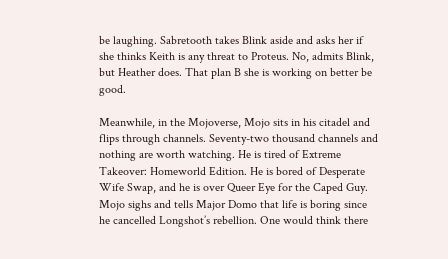be laughing. Sabretooth takes Blink aside and asks her if she thinks Keith is any threat to Proteus. No, admits Blink, but Heather does. That plan B she is working on better be good.

Meanwhile, in the Mojoverse, Mojo sits in his citadel and flips through channels. Seventy-two thousand channels and nothing are worth watching. He is tired of Extreme Takeover: Homeworld Edition. He is bored of Desperate Wife Swap, and he is over Queer Eye for the Caped Guy. Mojo sighs and tells Major Domo that life is boring since he cancelled Longshot’s rebellion. One would think there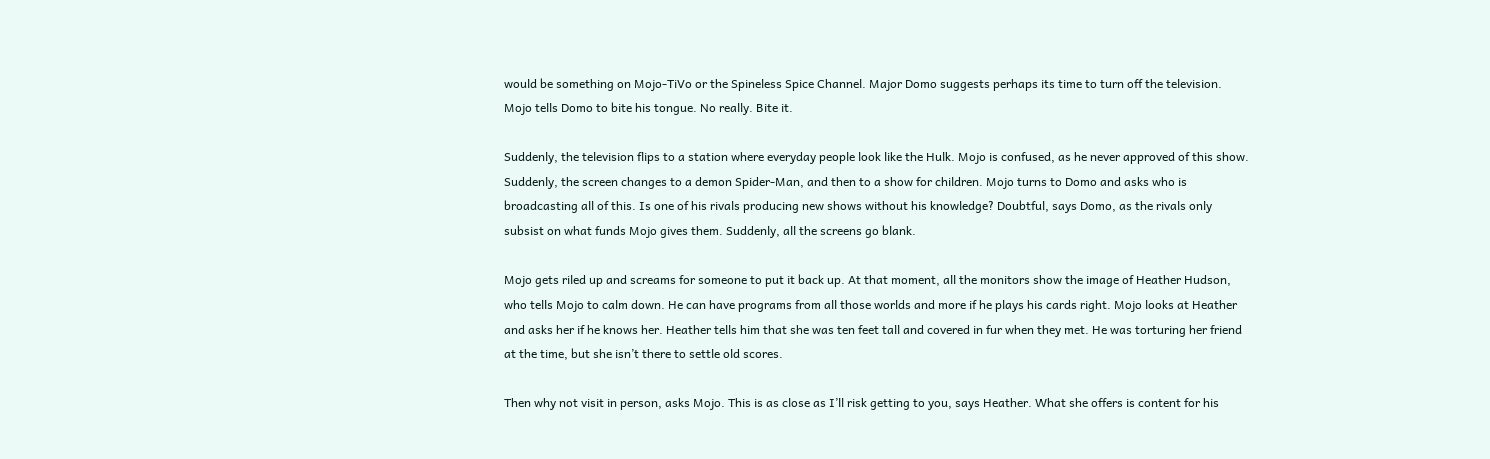would be something on Mojo-TiVo or the Spineless Spice Channel. Major Domo suggests perhaps its time to turn off the television. Mojo tells Domo to bite his tongue. No really. Bite it.

Suddenly, the television flips to a station where everyday people look like the Hulk. Mojo is confused, as he never approved of this show. Suddenly, the screen changes to a demon Spider-Man, and then to a show for children. Mojo turns to Domo and asks who is broadcasting all of this. Is one of his rivals producing new shows without his knowledge? Doubtful, says Domo, as the rivals only subsist on what funds Mojo gives them. Suddenly, all the screens go blank.

Mojo gets riled up and screams for someone to put it back up. At that moment, all the monitors show the image of Heather Hudson, who tells Mojo to calm down. He can have programs from all those worlds and more if he plays his cards right. Mojo looks at Heather and asks her if he knows her. Heather tells him that she was ten feet tall and covered in fur when they met. He was torturing her friend at the time, but she isn’t there to settle old scores.

Then why not visit in person, asks Mojo. This is as close as I’ll risk getting to you, says Heather. What she offers is content for his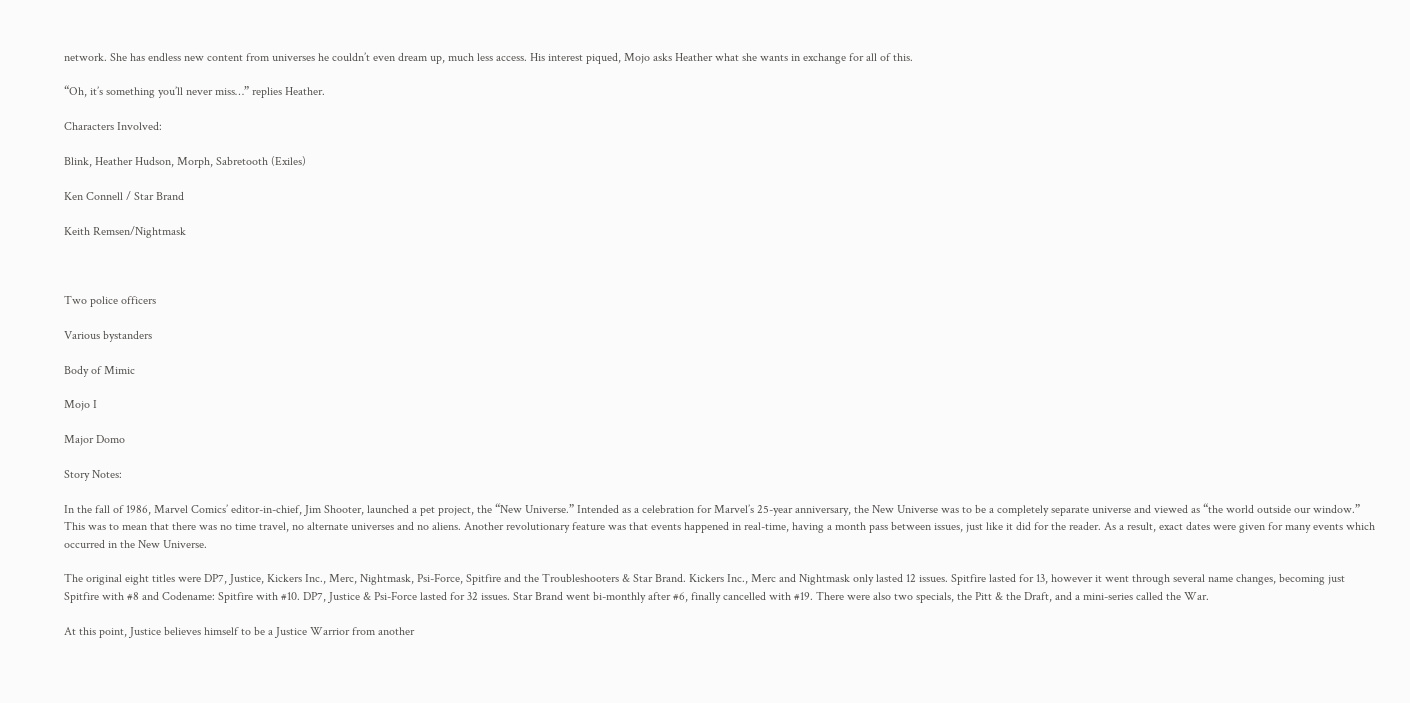network. She has endless new content from universes he couldn’t even dream up, much less access. His interest piqued, Mojo asks Heather what she wants in exchange for all of this.

“Oh, it’s something you’ll never miss…” replies Heather.

Characters Involved:

Blink, Heather Hudson, Morph, Sabretooth (Exiles)

Ken Connell / Star Brand

Keith Remsen/Nightmask



Two police officers

Various bystanders

Body of Mimic

Mojo I

Major Domo

Story Notes:

In the fall of 1986, Marvel Comics’ editor-in-chief, Jim Shooter, launched a pet project, the “New Universe.” Intended as a celebration for Marvel’s 25-year anniversary, the New Universe was to be a completely separate universe and viewed as “the world outside our window.” This was to mean that there was no time travel, no alternate universes and no aliens. Another revolutionary feature was that events happened in real-time, having a month pass between issues, just like it did for the reader. As a result, exact dates were given for many events which occurred in the New Universe.

The original eight titles were DP7, Justice, Kickers Inc., Merc, Nightmask, Psi-Force, Spitfire and the Troubleshooters & Star Brand. Kickers Inc., Merc and Nightmask only lasted 12 issues. Spitfire lasted for 13, however it went through several name changes, becoming just Spitfire with #8 and Codename: Spitfire with #10. DP7, Justice & Psi-Force lasted for 32 issues. Star Brand went bi-monthly after #6, finally cancelled with #19. There were also two specials, the Pitt & the Draft, and a mini-series called the War.

At this point, Justice believes himself to be a Justice Warrior from another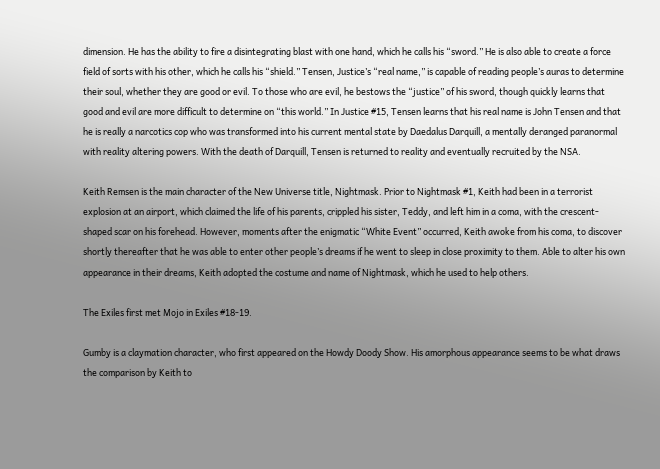dimension. He has the ability to fire a disintegrating blast with one hand, which he calls his “sword.” He is also able to create a force field of sorts with his other, which he calls his “shield.” Tensen, Justice’s “real name,” is capable of reading people’s auras to determine their soul, whether they are good or evil. To those who are evil, he bestows the “justice” of his sword, though quickly learns that good and evil are more difficult to determine on “this world.” In Justice #15, Tensen learns that his real name is John Tensen and that he is really a narcotics cop who was transformed into his current mental state by Daedalus Darquill, a mentally deranged paranormal with reality altering powers. With the death of Darquill, Tensen is returned to reality and eventually recruited by the NSA.

Keith Remsen is the main character of the New Universe title, Nightmask. Prior to Nightmask #1, Keith had been in a terrorist explosion at an airport, which claimed the life of his parents, crippled his sister, Teddy, and left him in a coma, with the crescent-shaped scar on his forehead. However, moments after the enigmatic “White Event” occurred, Keith awoke from his coma, to discover shortly thereafter that he was able to enter other people’s dreams if he went to sleep in close proximity to them. Able to alter his own appearance in their dreams, Keith adopted the costume and name of Nightmask, which he used to help others.

The Exiles first met Mojo in Exiles #18-19.

Gumby is a claymation character, who first appeared on the Howdy Doody Show. His amorphous appearance seems to be what draws the comparison by Keith to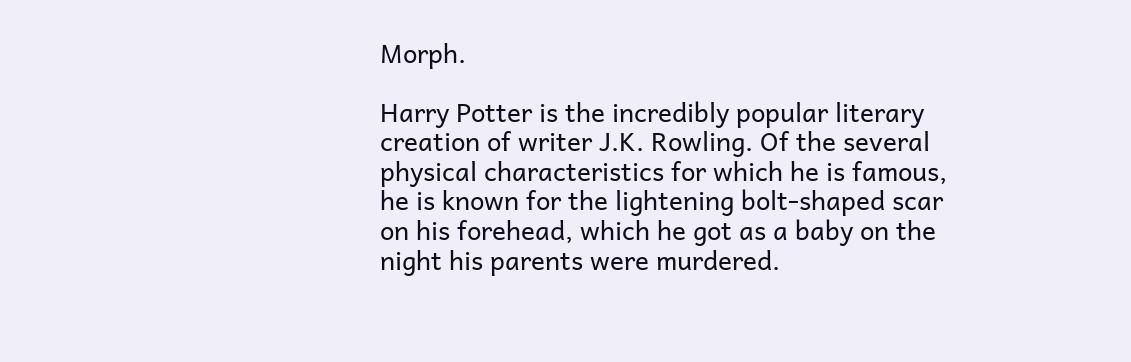Morph.

Harry Potter is the incredibly popular literary creation of writer J.K. Rowling. Of the several physical characteristics for which he is famous, he is known for the lightening bolt-shaped scar on his forehead, which he got as a baby on the night his parents were murdered.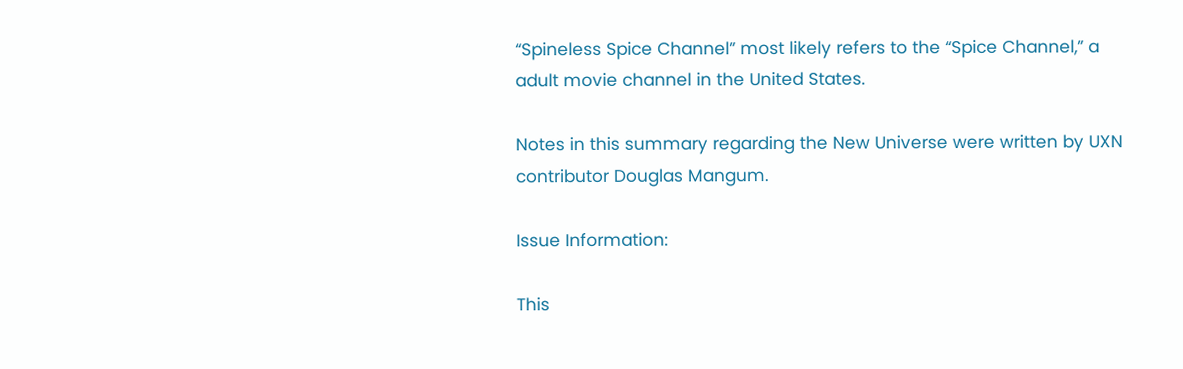“Spineless Spice Channel” most likely refers to the “Spice Channel,” a adult movie channel in the United States.

Notes in this summary regarding the New Universe were written by UXN contributor Douglas Mangum.

Issue Information:

This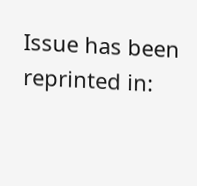Issue has been reprinted in: